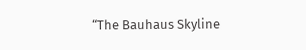“The Bauhaus Skyline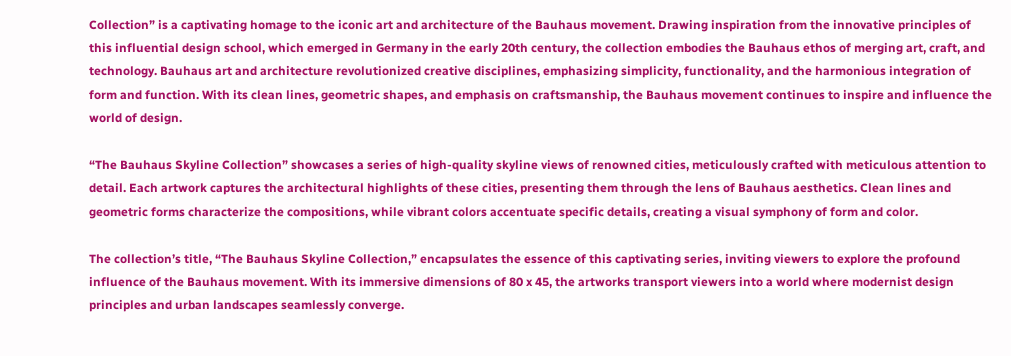Collection” is a captivating homage to the iconic art and architecture of the Bauhaus movement. Drawing inspiration from the innovative principles of this influential design school, which emerged in Germany in the early 20th century, the collection embodies the Bauhaus ethos of merging art, craft, and technology. Bauhaus art and architecture revolutionized creative disciplines, emphasizing simplicity, functionality, and the harmonious integration of form and function. With its clean lines, geometric shapes, and emphasis on craftsmanship, the Bauhaus movement continues to inspire and influence the world of design.

“The Bauhaus Skyline Collection” showcases a series of high-quality skyline views of renowned cities, meticulously crafted with meticulous attention to detail. Each artwork captures the architectural highlights of these cities, presenting them through the lens of Bauhaus aesthetics. Clean lines and geometric forms characterize the compositions, while vibrant colors accentuate specific details, creating a visual symphony of form and color.

The collection’s title, “The Bauhaus Skyline Collection,” encapsulates the essence of this captivating series, inviting viewers to explore the profound influence of the Bauhaus movement. With its immersive dimensions of 80 x 45, the artworks transport viewers into a world where modernist design principles and urban landscapes seamlessly converge.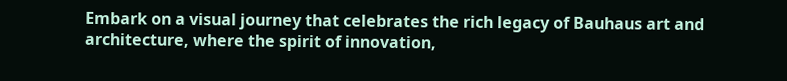Embark on a visual journey that celebrates the rich legacy of Bauhaus art and architecture, where the spirit of innovation,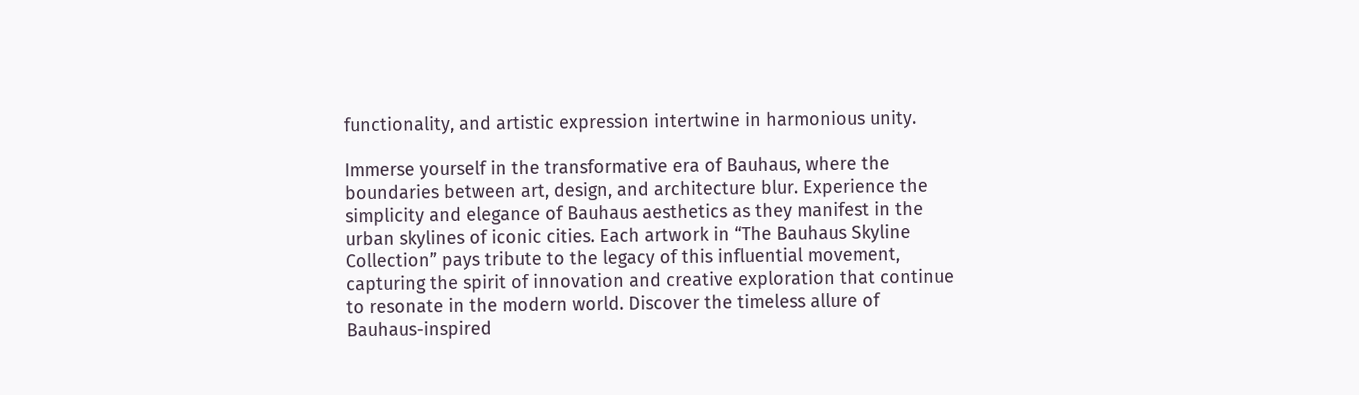functionality, and artistic expression intertwine in harmonious unity.

Immerse yourself in the transformative era of Bauhaus, where the boundaries between art, design, and architecture blur. Experience the simplicity and elegance of Bauhaus aesthetics as they manifest in the urban skylines of iconic cities. Each artwork in “The Bauhaus Skyline Collection” pays tribute to the legacy of this influential movement, capturing the spirit of innovation and creative exploration that continue to resonate in the modern world. Discover the timeless allure of Bauhaus-inspired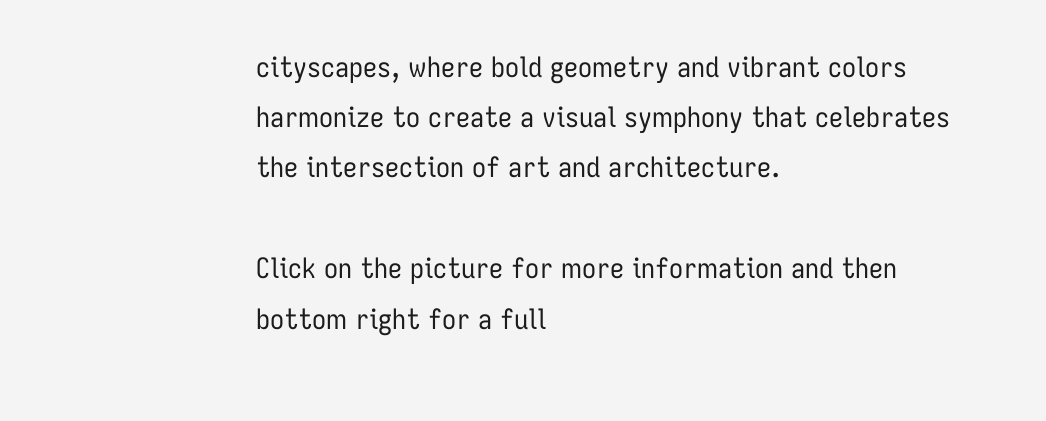cityscapes, where bold geometry and vibrant colors harmonize to create a visual symphony that celebrates the intersection of art and architecture.

Click on the picture for more information and then bottom right for a full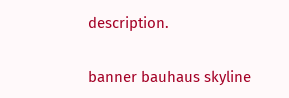description.

banner bauhaus skyline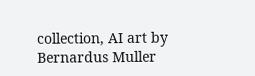collection, AI art by Bernardus Muller